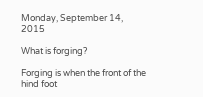Monday, September 14, 2015

What is forging?

Forging is when the front of the hind foot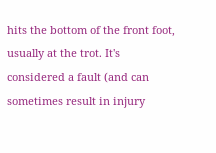hits the bottom of the front foot, usually at the trot. It's considered a fault (and can sometimes result in injury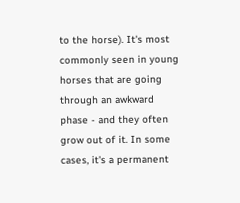to the horse). It's most commonly seen in young horses that are going through an awkward phase - and they often grow out of it. In some cases, it's a permanent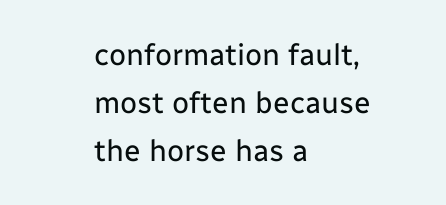conformation fault, most often because the horse has a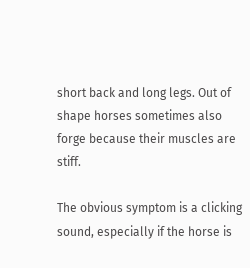short back and long legs. Out of shape horses sometimes also forge because their muscles are stiff.

The obvious symptom is a clicking sound, especially if the horse is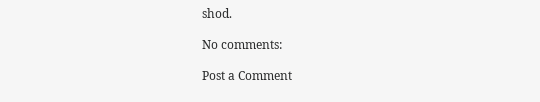shod.

No comments:

Post a Comment